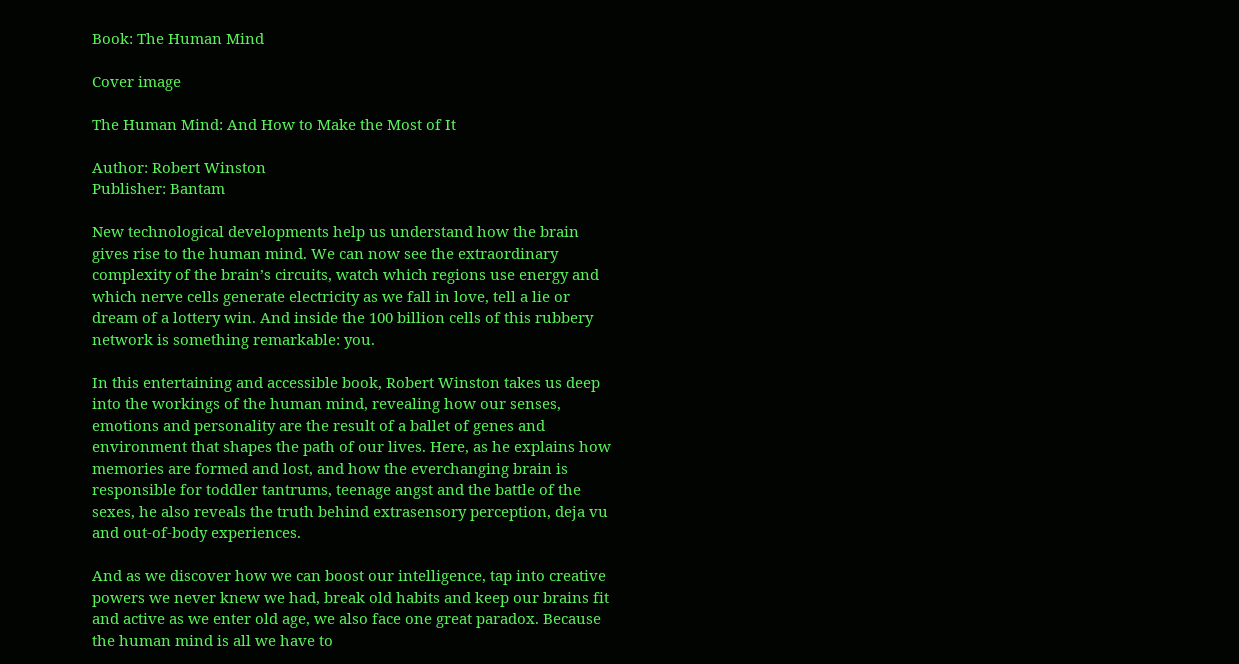Book: The Human Mind

Cover image

The Human Mind: And How to Make the Most of It

Author: Robert Winston
Publisher: Bantam

New technological developments help us understand how the brain gives rise to the human mind. We can now see the extraordinary complexity of the brain’s circuits, watch which regions use energy and which nerve cells generate electricity as we fall in love, tell a lie or dream of a lottery win. And inside the 100 billion cells of this rubbery network is something remarkable: you.

In this entertaining and accessible book, Robert Winston takes us deep into the workings of the human mind, revealing how our senses, emotions and personality are the result of a ballet of genes and environment that shapes the path of our lives. Here, as he explains how memories are formed and lost, and how the everchanging brain is responsible for toddler tantrums, teenage angst and the battle of the sexes, he also reveals the truth behind extrasensory perception, deja vu and out-of-body experiences.

And as we discover how we can boost our intelligence, tap into creative powers we never knew we had, break old habits and keep our brains fit and active as we enter old age, we also face one great paradox. Because the human mind is all we have to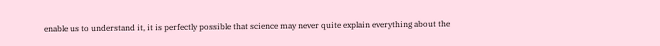enable us to understand it, it is perfectly possible that science may never quite explain everything about the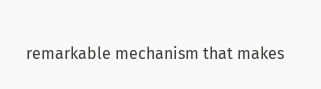remarkable mechanism that makes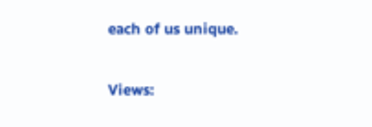each of us unique.

Views: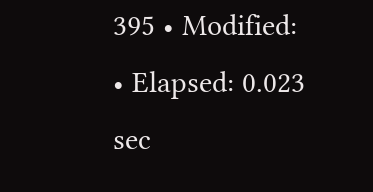395 • Modified: • Elapsed: 0.023 sec